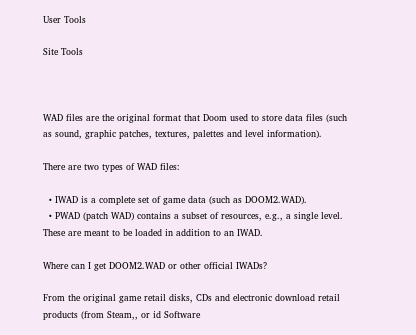User Tools

Site Tools



WAD files are the original format that Doom used to store data files (such as sound, graphic patches, textures, palettes and level information).

There are two types of WAD files:

  • IWAD is a complete set of game data (such as DOOM2.WAD).
  • PWAD (patch WAD) contains a subset of resources, e.g., a single level. These are meant to be loaded in addition to an IWAD.

Where can I get DOOM2.WAD or other official IWADs?

From the original game retail disks, CDs and electronic download retail products (from Steam,, or id Software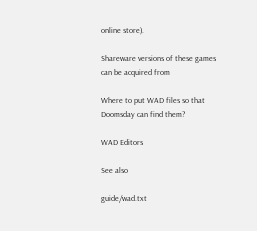online store).

Shareware versions of these games can be acquired from

Where to put WAD files so that Doomsday can find them?

WAD Editors

See also

guide/wad.txt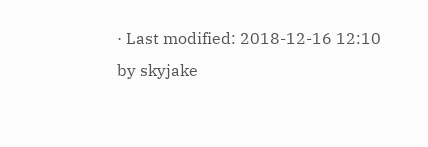· Last modified: 2018-12-16 12:10 by skyjake